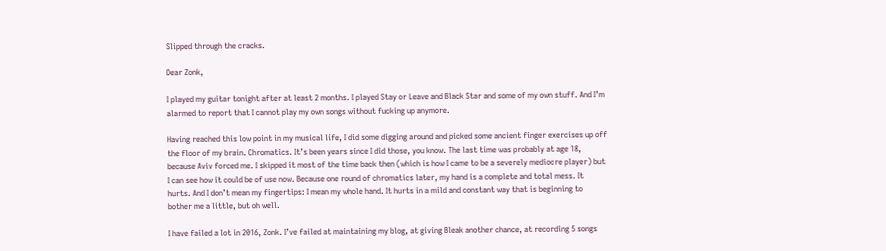Slipped through the cracks.

Dear Zonk,

I played my guitar tonight after at least 2 months. I played Stay or Leave and Black Star and some of my own stuff. And I’m alarmed to report that I cannot play my own songs without fucking up anymore.

Having reached this low point in my musical life, I did some digging around and picked some ancient finger exercises up off the floor of my brain. Chromatics. It’s been years since I did those, you know. The last time was probably at age 18, because Aviv forced me. I skipped it most of the time back then (which is how I came to be a severely mediocre player) but I can see how it could be of use now. Because one round of chromatics later, my hand is a complete and total mess. It hurts. And I don’t mean my fingertips: I mean my whole hand. It hurts in a mild and constant way that is beginning to bother me a little, but oh well.

I have failed a lot in 2016, Zonk. I’ve failed at maintaining my blog, at giving Bleak another chance, at recording 5 songs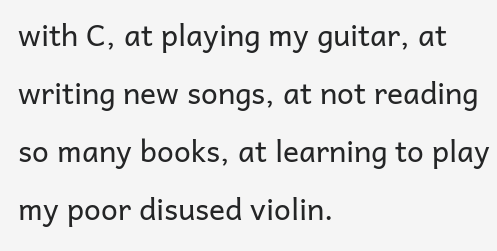with C, at playing my guitar, at writing new songs, at not reading so many books, at learning to play my poor disused violin.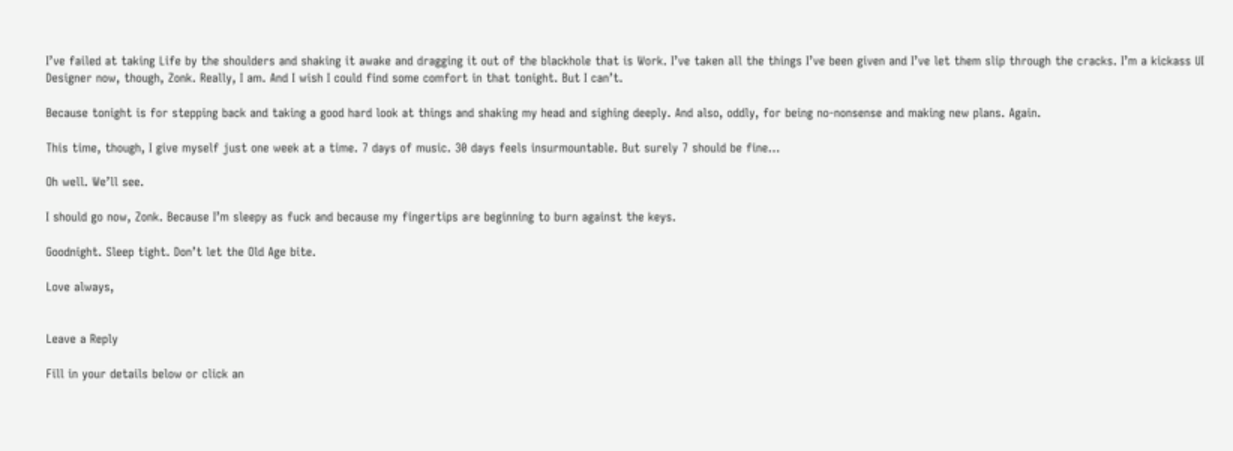I’ve failed at taking Life by the shoulders and shaking it awake and dragging it out of the blackhole that is Work. I’ve taken all the things I’ve been given and I’ve let them slip through the cracks. I’m a kickass UI Designer now, though, Zonk. Really, I am. And I wish I could find some comfort in that tonight. But I can’t.

Because tonight is for stepping back and taking a good hard look at things and shaking my head and sighing deeply. And also, oddly, for being no-nonsense and making new plans. Again.

This time, though, I give myself just one week at a time. 7 days of music. 30 days feels insurmountable. But surely 7 should be fine…

Oh well. We’ll see.

I should go now, Zonk. Because I’m sleepy as fuck and because my fingertips are beginning to burn against the keys.

Goodnight. Sleep tight. Don’t let the Old Age bite.

Love always,


Leave a Reply

Fill in your details below or click an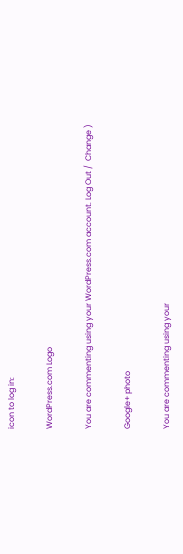icon to log in:

WordPress.com Logo

You are commenting using your WordPress.com account. Log Out /  Change )

Google+ photo

You are commenting using your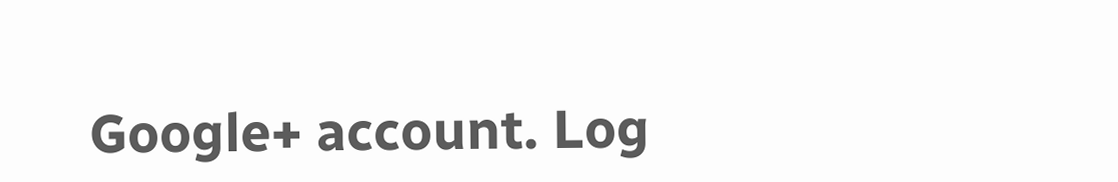Google+ account. Log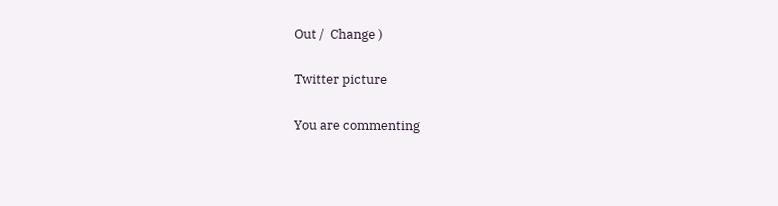Out /  Change )

Twitter picture

You are commenting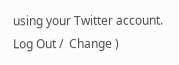using your Twitter account. Log Out /  Change )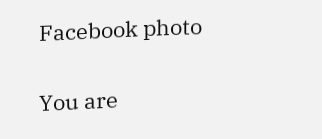Facebook photo

You are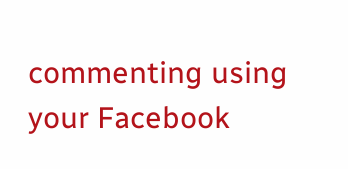commenting using your Facebook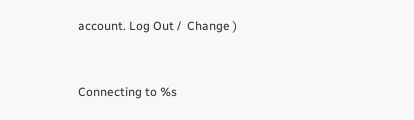account. Log Out /  Change )


Connecting to %s